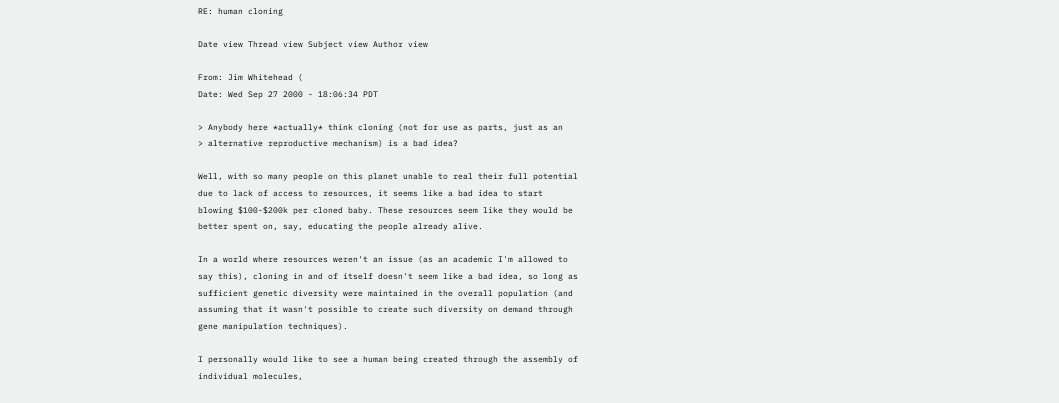RE: human cloning

Date view Thread view Subject view Author view

From: Jim Whitehead (
Date: Wed Sep 27 2000 - 18:06:34 PDT

> Anybody here *actually* think cloning (not for use as parts, just as an
> alternative reproductive mechanism) is a bad idea?

Well, with so many people on this planet unable to real their full potential
due to lack of access to resources, it seems like a bad idea to start
blowing $100-$200k per cloned baby. These resources seem like they would be
better spent on, say, educating the people already alive.

In a world where resources weren't an issue (as an academic I'm allowed to
say this), cloning in and of itself doesn't seem like a bad idea, so long as
sufficient genetic diversity were maintained in the overall population (and
assuming that it wasn't possible to create such diversity on demand through
gene manipulation techniques).

I personally would like to see a human being created through the assembly of
individual molecules,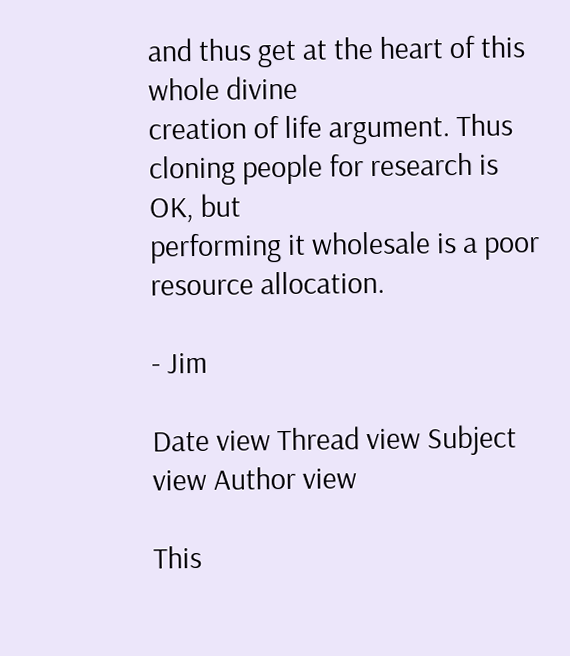and thus get at the heart of this whole divine
creation of life argument. Thus cloning people for research is OK, but
performing it wholesale is a poor resource allocation.

- Jim

Date view Thread view Subject view Author view

This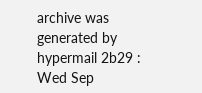archive was generated by hypermail 2b29 : Wed Sep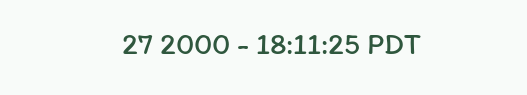27 2000 - 18:11:25 PDT